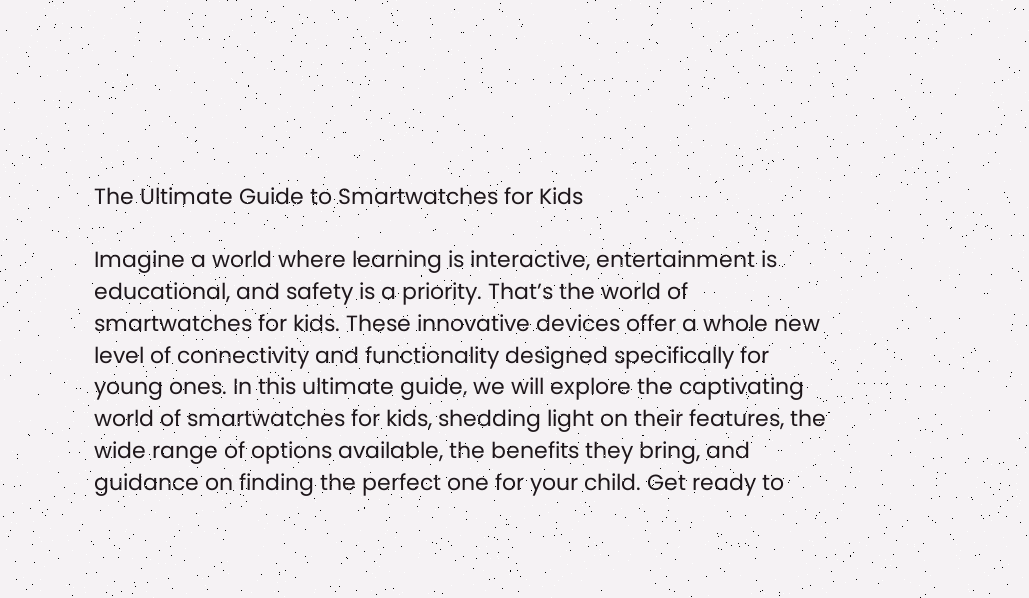The Ultimate Guide to Smartwatches for Kids

Imagine a world where learning is interactive, entertainment is educational, and safety is a priority. That’s the world of smartwatches for kids. These innovative devices offer a whole new level of connectivity and functionality designed specifically for young ones. In this ultimate guide, we will explore the captivating world of smartwatches for kids, shedding light on their features, the wide range of options available, the benefits they bring, and guidance on finding the perfect one for your child. Get ready to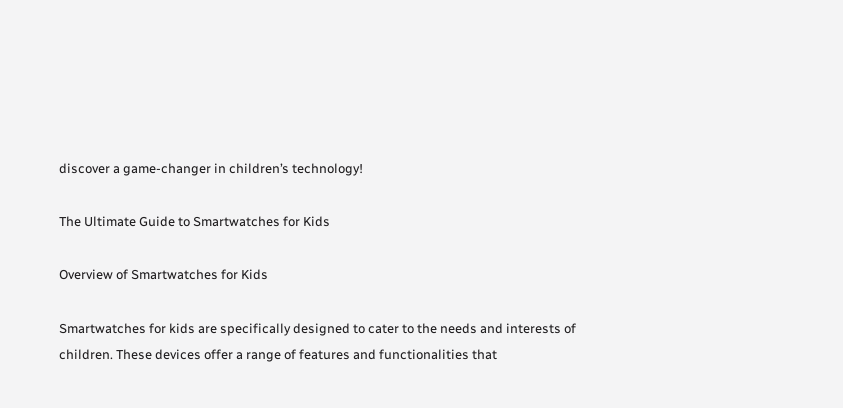discover a game-changer in children’s technology!

The Ultimate Guide to Smartwatches for Kids

Overview of Smartwatches for Kids

Smartwatches for kids are specifically designed to cater to the needs and interests of children. These devices offer a range of features and functionalities that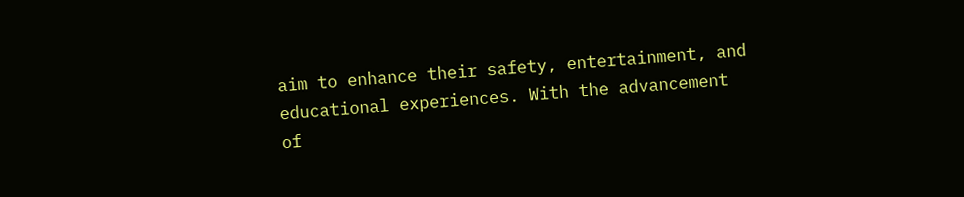aim to enhance their safety, entertainment, and educational experiences. With the advancement of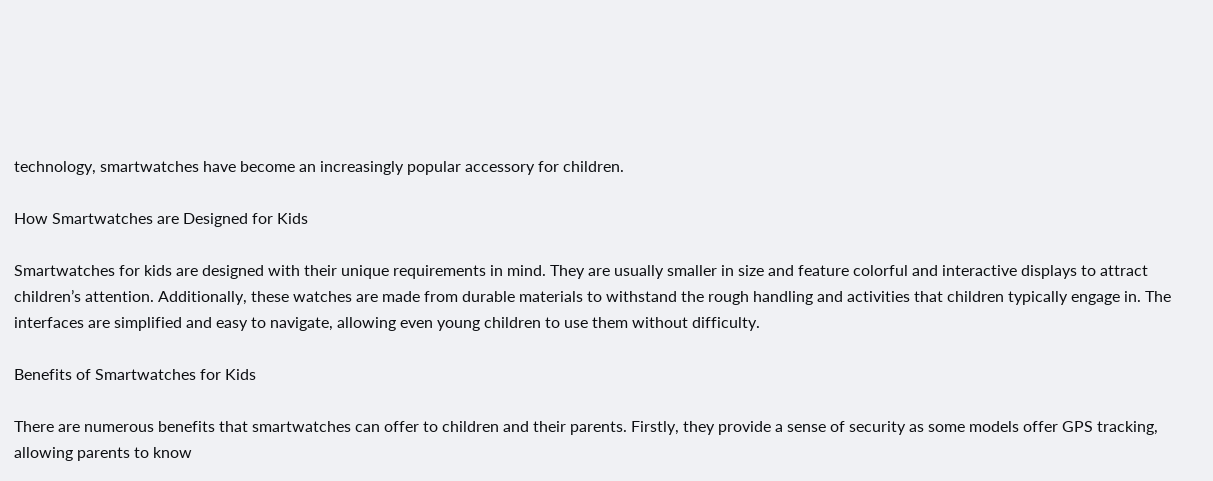technology, smartwatches have become an increasingly popular accessory for children.

How Smartwatches are Designed for Kids

Smartwatches for kids are designed with their unique requirements in mind. They are usually smaller in size and feature colorful and interactive displays to attract children’s attention. Additionally, these watches are made from durable materials to withstand the rough handling and activities that children typically engage in. The interfaces are simplified and easy to navigate, allowing even young children to use them without difficulty.

Benefits of Smartwatches for Kids

There are numerous benefits that smartwatches can offer to children and their parents. Firstly, they provide a sense of security as some models offer GPS tracking, allowing parents to know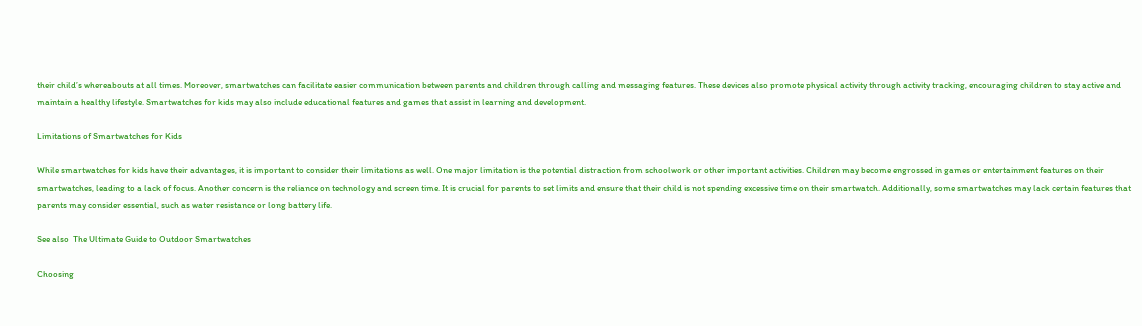their child’s whereabouts at all times. Moreover, smartwatches can facilitate easier communication between parents and children through calling and messaging features. These devices also promote physical activity through activity tracking, encouraging children to stay active and maintain a healthy lifestyle. Smartwatches for kids may also include educational features and games that assist in learning and development.

Limitations of Smartwatches for Kids

While smartwatches for kids have their advantages, it is important to consider their limitations as well. One major limitation is the potential distraction from schoolwork or other important activities. Children may become engrossed in games or entertainment features on their smartwatches, leading to a lack of focus. Another concern is the reliance on technology and screen time. It is crucial for parents to set limits and ensure that their child is not spending excessive time on their smartwatch. Additionally, some smartwatches may lack certain features that parents may consider essential, such as water resistance or long battery life.

See also  The Ultimate Guide to Outdoor Smartwatches

Choosing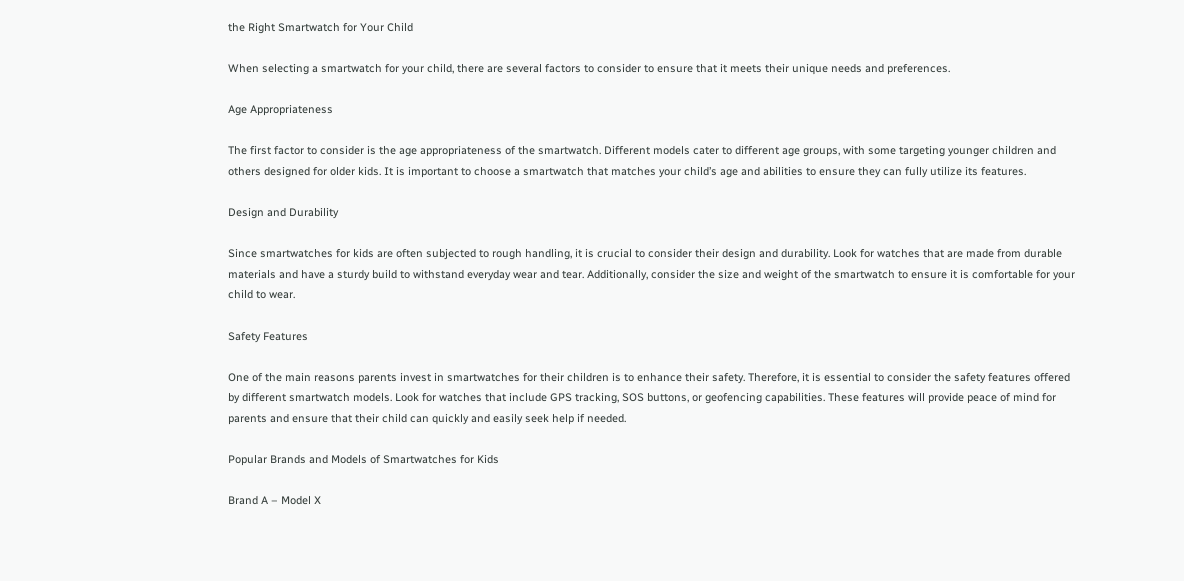the Right Smartwatch for Your Child

When selecting a smartwatch for your child, there are several factors to consider to ensure that it meets their unique needs and preferences.

Age Appropriateness

The first factor to consider is the age appropriateness of the smartwatch. Different models cater to different age groups, with some targeting younger children and others designed for older kids. It is important to choose a smartwatch that matches your child’s age and abilities to ensure they can fully utilize its features.

Design and Durability

Since smartwatches for kids are often subjected to rough handling, it is crucial to consider their design and durability. Look for watches that are made from durable materials and have a sturdy build to withstand everyday wear and tear. Additionally, consider the size and weight of the smartwatch to ensure it is comfortable for your child to wear.

Safety Features

One of the main reasons parents invest in smartwatches for their children is to enhance their safety. Therefore, it is essential to consider the safety features offered by different smartwatch models. Look for watches that include GPS tracking, SOS buttons, or geofencing capabilities. These features will provide peace of mind for parents and ensure that their child can quickly and easily seek help if needed.

Popular Brands and Models of Smartwatches for Kids

Brand A – Model X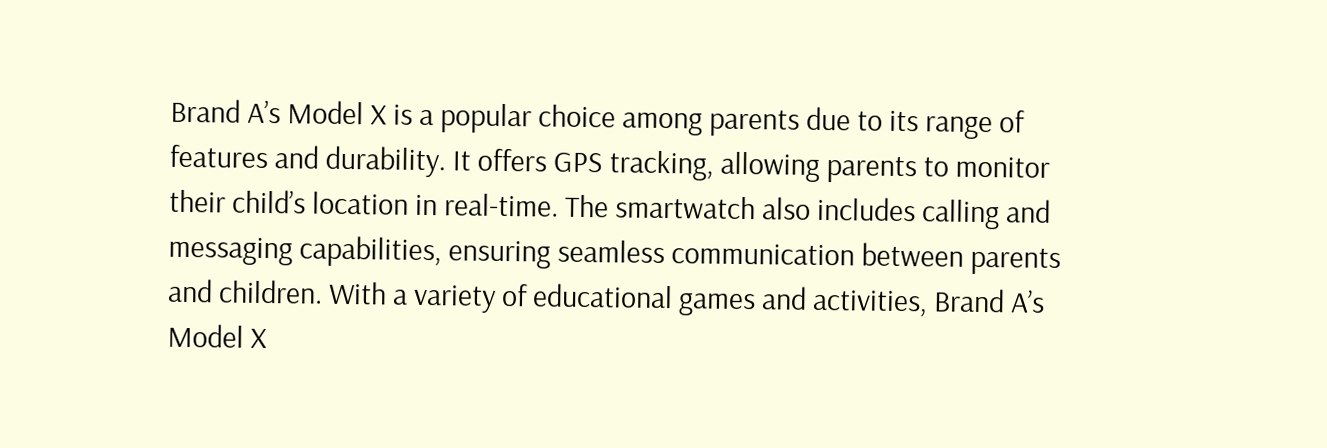Brand A’s Model X is a popular choice among parents due to its range of features and durability. It offers GPS tracking, allowing parents to monitor their child’s location in real-time. The smartwatch also includes calling and messaging capabilities, ensuring seamless communication between parents and children. With a variety of educational games and activities, Brand A’s Model X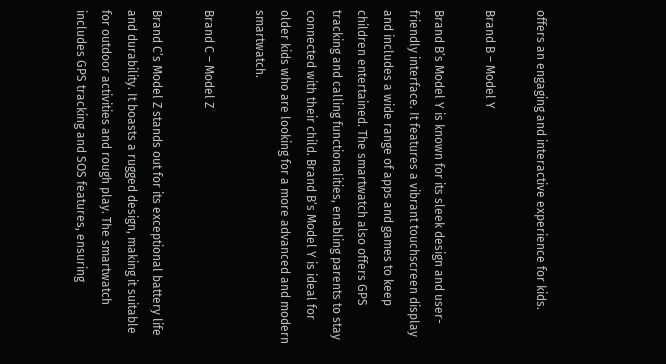offers an engaging and interactive experience for kids.

Brand B – Model Y

Brand B’s Model Y is known for its sleek design and user-friendly interface. It features a vibrant touchscreen display and includes a wide range of apps and games to keep children entertained. The smartwatch also offers GPS tracking and calling functionalities, enabling parents to stay connected with their child. Brand B’s Model Y is ideal for older kids who are looking for a more advanced and modern smartwatch.

Brand C – Model Z

Brand C’s Model Z stands out for its exceptional battery life and durability. It boasts a rugged design, making it suitable for outdoor activities and rough play. The smartwatch includes GPS tracking and SOS features, ensuring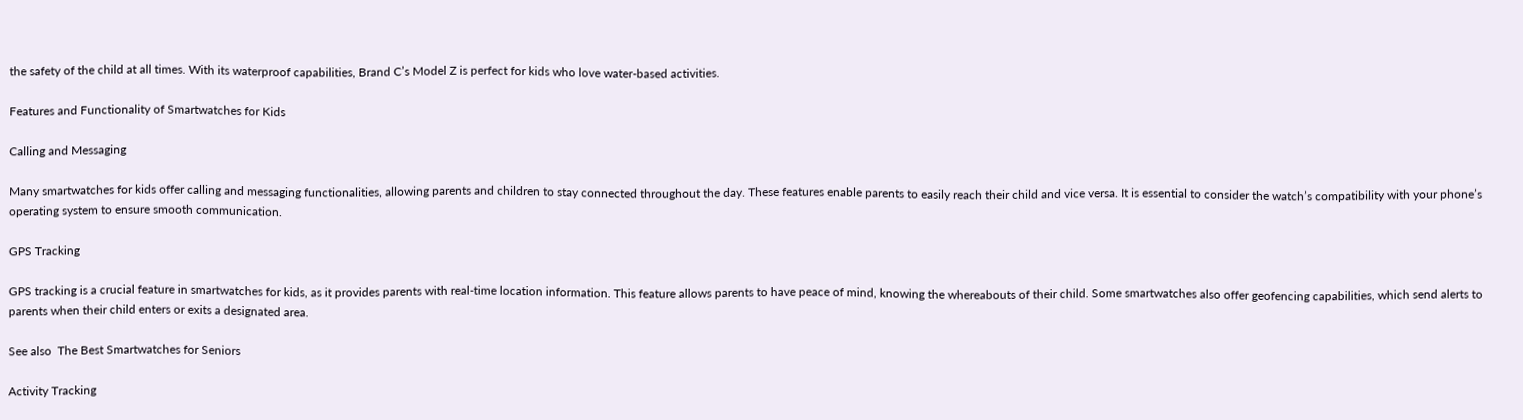the safety of the child at all times. With its waterproof capabilities, Brand C’s Model Z is perfect for kids who love water-based activities.

Features and Functionality of Smartwatches for Kids

Calling and Messaging

Many smartwatches for kids offer calling and messaging functionalities, allowing parents and children to stay connected throughout the day. These features enable parents to easily reach their child and vice versa. It is essential to consider the watch’s compatibility with your phone’s operating system to ensure smooth communication.

GPS Tracking

GPS tracking is a crucial feature in smartwatches for kids, as it provides parents with real-time location information. This feature allows parents to have peace of mind, knowing the whereabouts of their child. Some smartwatches also offer geofencing capabilities, which send alerts to parents when their child enters or exits a designated area.

See also  The Best Smartwatches for Seniors

Activity Tracking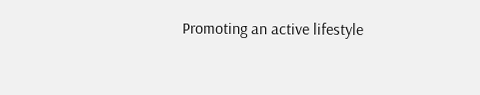Promoting an active lifestyle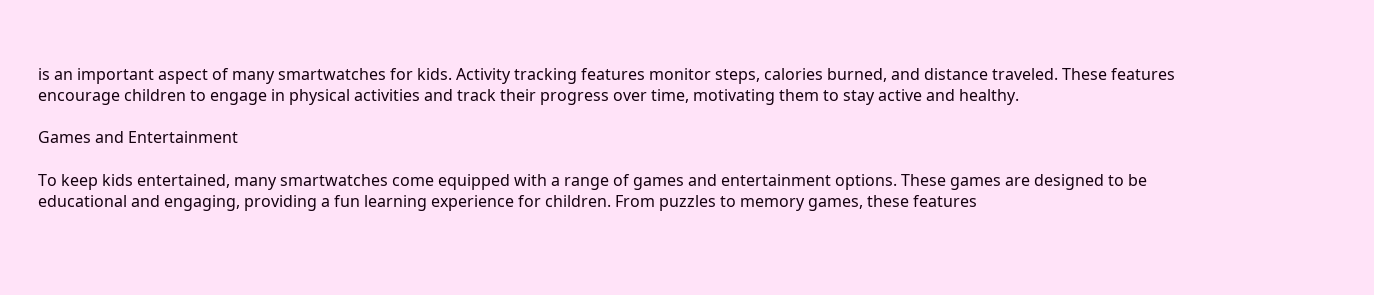is an important aspect of many smartwatches for kids. Activity tracking features monitor steps, calories burned, and distance traveled. These features encourage children to engage in physical activities and track their progress over time, motivating them to stay active and healthy.

Games and Entertainment

To keep kids entertained, many smartwatches come equipped with a range of games and entertainment options. These games are designed to be educational and engaging, providing a fun learning experience for children. From puzzles to memory games, these features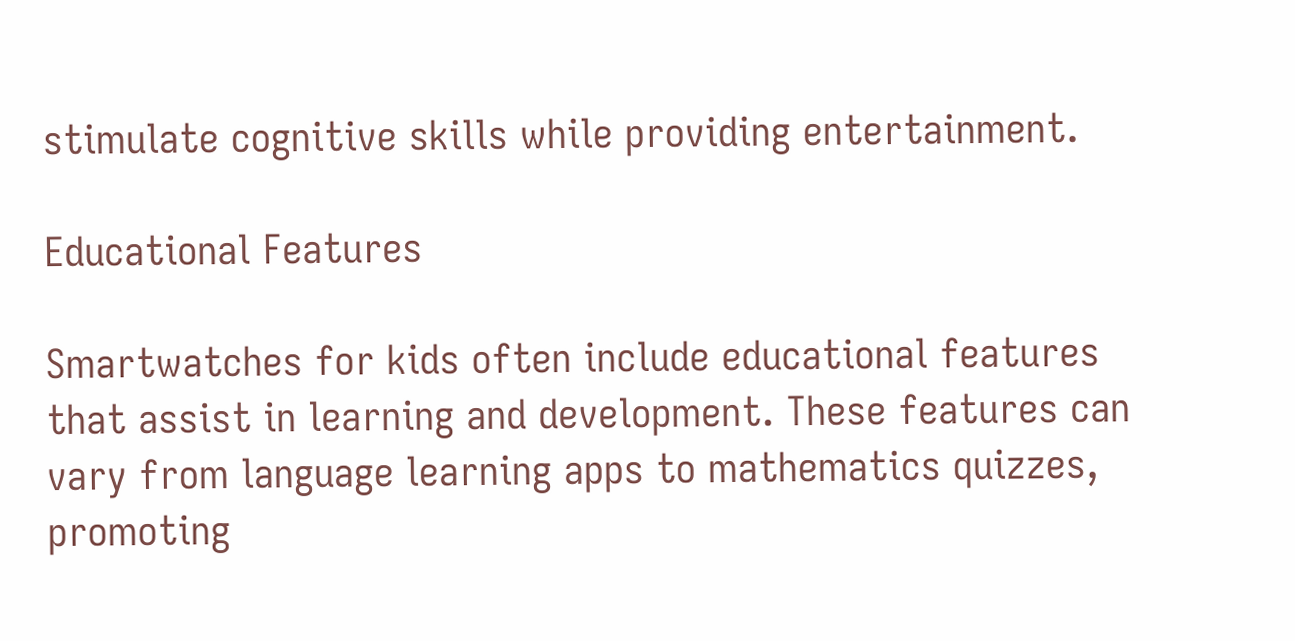stimulate cognitive skills while providing entertainment.

Educational Features

Smartwatches for kids often include educational features that assist in learning and development. These features can vary from language learning apps to mathematics quizzes, promoting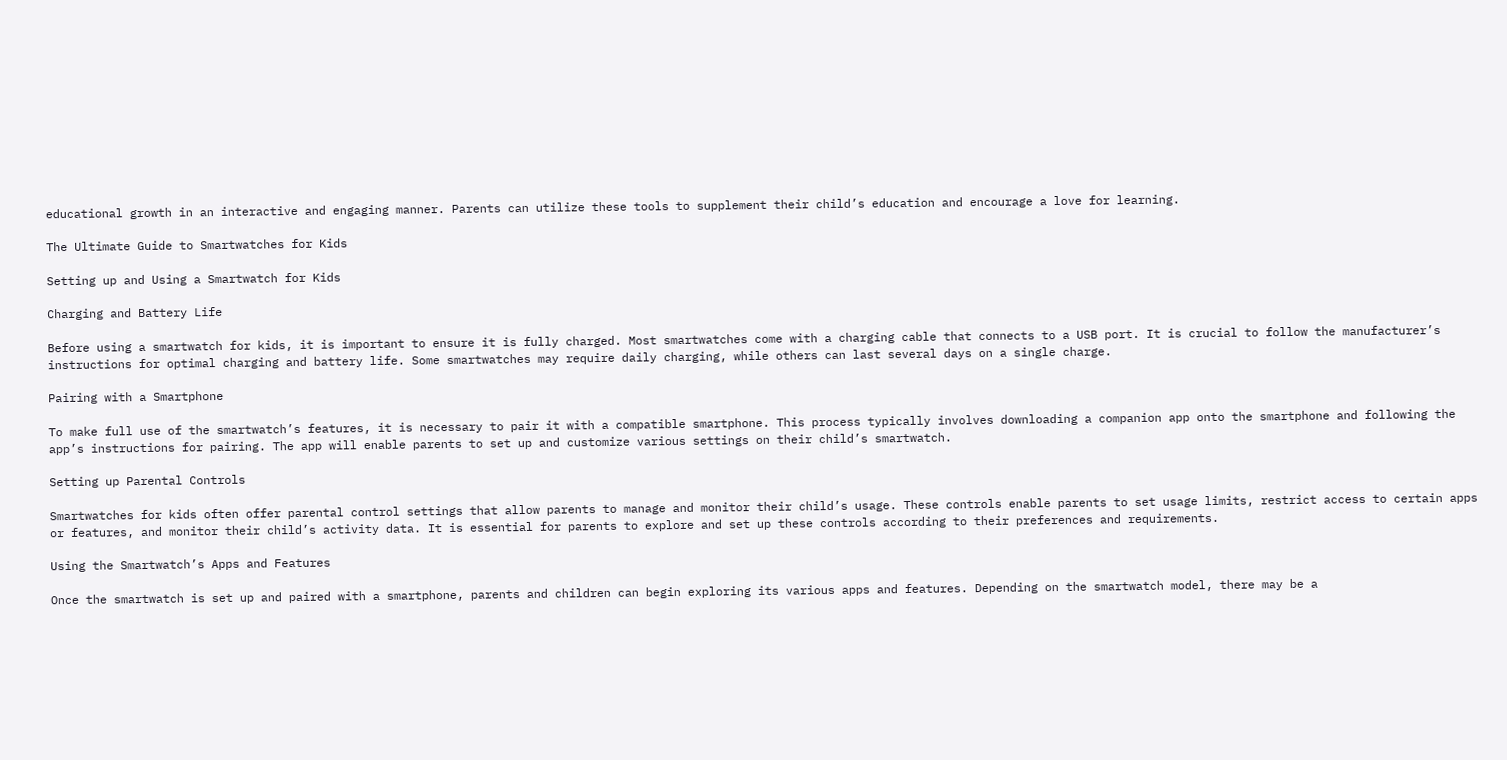educational growth in an interactive and engaging manner. Parents can utilize these tools to supplement their child’s education and encourage a love for learning.

The Ultimate Guide to Smartwatches for Kids

Setting up and Using a Smartwatch for Kids

Charging and Battery Life

Before using a smartwatch for kids, it is important to ensure it is fully charged. Most smartwatches come with a charging cable that connects to a USB port. It is crucial to follow the manufacturer’s instructions for optimal charging and battery life. Some smartwatches may require daily charging, while others can last several days on a single charge.

Pairing with a Smartphone

To make full use of the smartwatch’s features, it is necessary to pair it with a compatible smartphone. This process typically involves downloading a companion app onto the smartphone and following the app’s instructions for pairing. The app will enable parents to set up and customize various settings on their child’s smartwatch.

Setting up Parental Controls

Smartwatches for kids often offer parental control settings that allow parents to manage and monitor their child’s usage. These controls enable parents to set usage limits, restrict access to certain apps or features, and monitor their child’s activity data. It is essential for parents to explore and set up these controls according to their preferences and requirements.

Using the Smartwatch’s Apps and Features

Once the smartwatch is set up and paired with a smartphone, parents and children can begin exploring its various apps and features. Depending on the smartwatch model, there may be a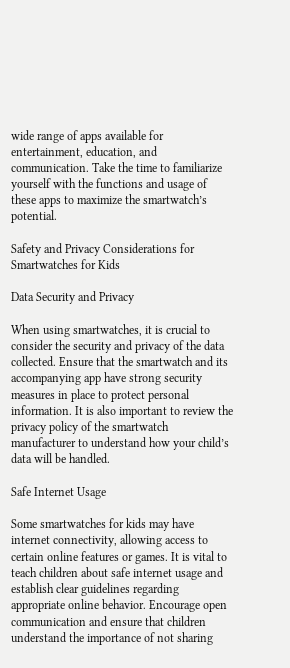wide range of apps available for entertainment, education, and communication. Take the time to familiarize yourself with the functions and usage of these apps to maximize the smartwatch’s potential.

Safety and Privacy Considerations for Smartwatches for Kids

Data Security and Privacy

When using smartwatches, it is crucial to consider the security and privacy of the data collected. Ensure that the smartwatch and its accompanying app have strong security measures in place to protect personal information. It is also important to review the privacy policy of the smartwatch manufacturer to understand how your child’s data will be handled.

Safe Internet Usage

Some smartwatches for kids may have internet connectivity, allowing access to certain online features or games. It is vital to teach children about safe internet usage and establish clear guidelines regarding appropriate online behavior. Encourage open communication and ensure that children understand the importance of not sharing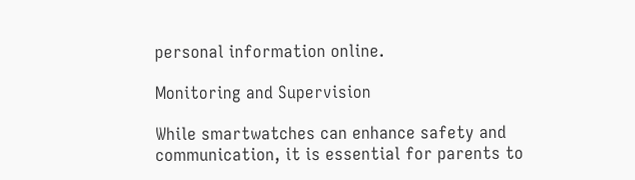personal information online.

Monitoring and Supervision

While smartwatches can enhance safety and communication, it is essential for parents to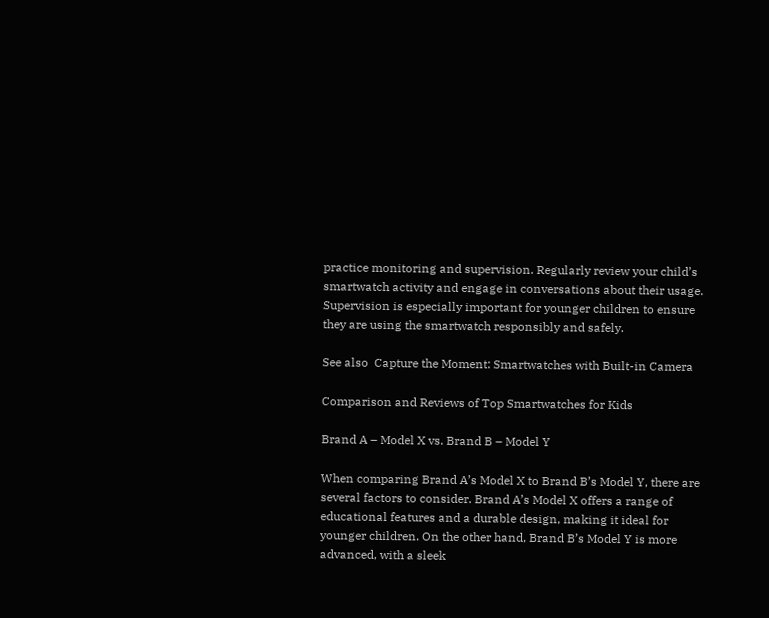practice monitoring and supervision. Regularly review your child’s smartwatch activity and engage in conversations about their usage. Supervision is especially important for younger children to ensure they are using the smartwatch responsibly and safely.

See also  Capture the Moment: Smartwatches with Built-in Camera

Comparison and Reviews of Top Smartwatches for Kids

Brand A – Model X vs. Brand B – Model Y

When comparing Brand A’s Model X to Brand B’s Model Y, there are several factors to consider. Brand A’s Model X offers a range of educational features and a durable design, making it ideal for younger children. On the other hand, Brand B’s Model Y is more advanced, with a sleek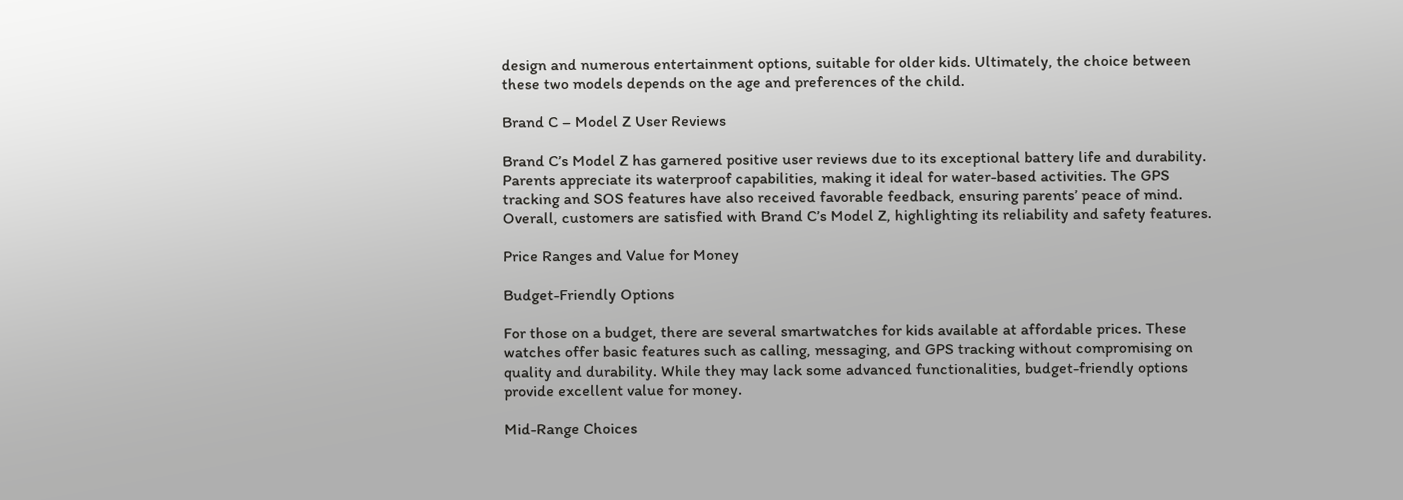design and numerous entertainment options, suitable for older kids. Ultimately, the choice between these two models depends on the age and preferences of the child.

Brand C – Model Z User Reviews

Brand C’s Model Z has garnered positive user reviews due to its exceptional battery life and durability. Parents appreciate its waterproof capabilities, making it ideal for water-based activities. The GPS tracking and SOS features have also received favorable feedback, ensuring parents’ peace of mind. Overall, customers are satisfied with Brand C’s Model Z, highlighting its reliability and safety features.

Price Ranges and Value for Money

Budget-Friendly Options

For those on a budget, there are several smartwatches for kids available at affordable prices. These watches offer basic features such as calling, messaging, and GPS tracking without compromising on quality and durability. While they may lack some advanced functionalities, budget-friendly options provide excellent value for money.

Mid-Range Choices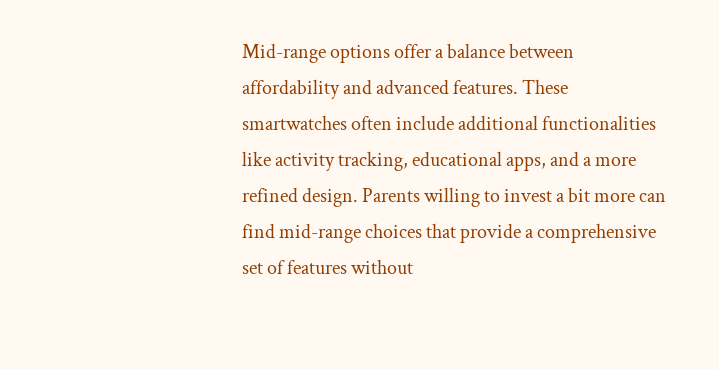Mid-range options offer a balance between affordability and advanced features. These smartwatches often include additional functionalities like activity tracking, educational apps, and a more refined design. Parents willing to invest a bit more can find mid-range choices that provide a comprehensive set of features without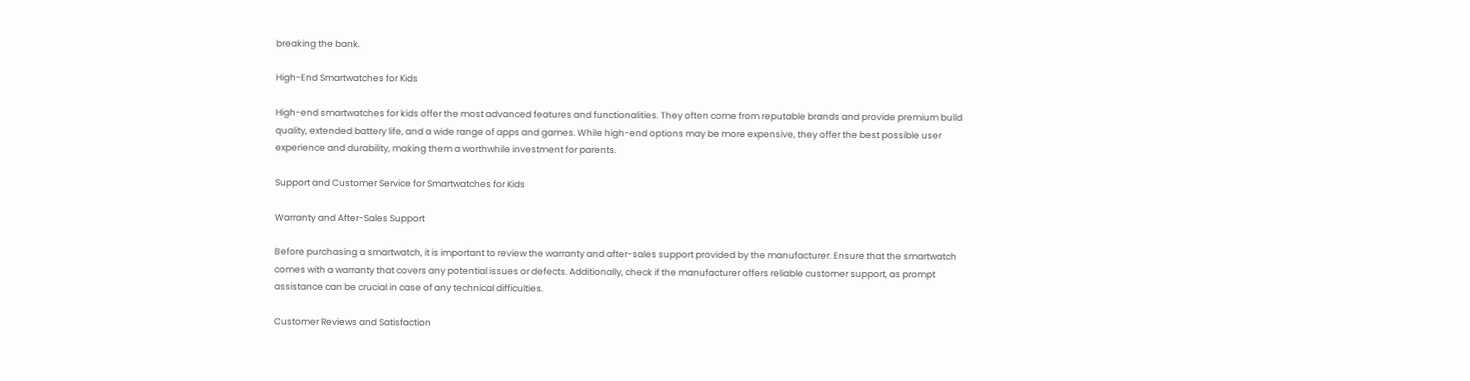breaking the bank.

High-End Smartwatches for Kids

High-end smartwatches for kids offer the most advanced features and functionalities. They often come from reputable brands and provide premium build quality, extended battery life, and a wide range of apps and games. While high-end options may be more expensive, they offer the best possible user experience and durability, making them a worthwhile investment for parents.

Support and Customer Service for Smartwatches for Kids

Warranty and After-Sales Support

Before purchasing a smartwatch, it is important to review the warranty and after-sales support provided by the manufacturer. Ensure that the smartwatch comes with a warranty that covers any potential issues or defects. Additionally, check if the manufacturer offers reliable customer support, as prompt assistance can be crucial in case of any technical difficulties.

Customer Reviews and Satisfaction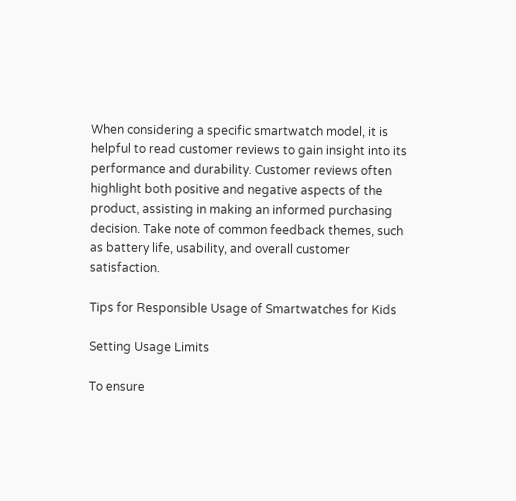When considering a specific smartwatch model, it is helpful to read customer reviews to gain insight into its performance and durability. Customer reviews often highlight both positive and negative aspects of the product, assisting in making an informed purchasing decision. Take note of common feedback themes, such as battery life, usability, and overall customer satisfaction.

Tips for Responsible Usage of Smartwatches for Kids

Setting Usage Limits

To ensure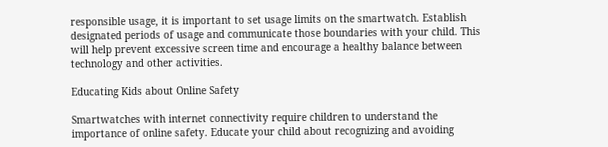responsible usage, it is important to set usage limits on the smartwatch. Establish designated periods of usage and communicate those boundaries with your child. This will help prevent excessive screen time and encourage a healthy balance between technology and other activities.

Educating Kids about Online Safety

Smartwatches with internet connectivity require children to understand the importance of online safety. Educate your child about recognizing and avoiding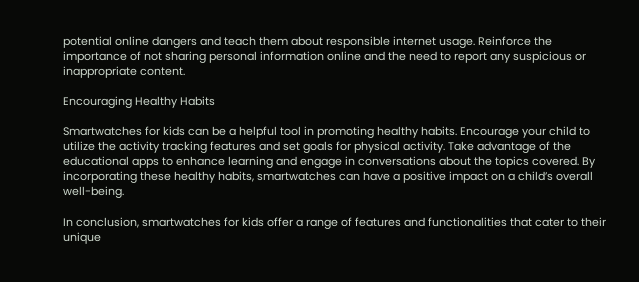potential online dangers and teach them about responsible internet usage. Reinforce the importance of not sharing personal information online and the need to report any suspicious or inappropriate content.

Encouraging Healthy Habits

Smartwatches for kids can be a helpful tool in promoting healthy habits. Encourage your child to utilize the activity tracking features and set goals for physical activity. Take advantage of the educational apps to enhance learning and engage in conversations about the topics covered. By incorporating these healthy habits, smartwatches can have a positive impact on a child’s overall well-being.

In conclusion, smartwatches for kids offer a range of features and functionalities that cater to their unique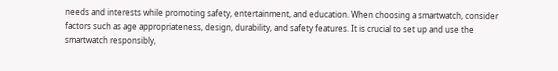needs and interests while promoting safety, entertainment, and education. When choosing a smartwatch, consider factors such as age appropriateness, design, durability, and safety features. It is crucial to set up and use the smartwatch responsibly,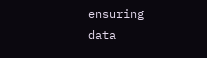ensuring data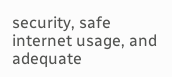security, safe internet usage, and adequate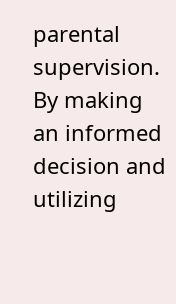parental supervision. By making an informed decision and utilizing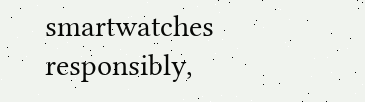smartwatches responsibly,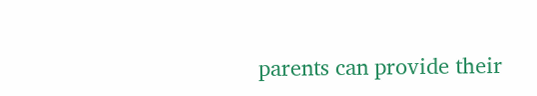parents can provide their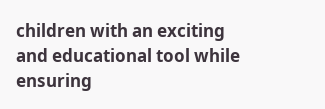children with an exciting and educational tool while ensuring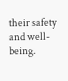their safety and well-being.